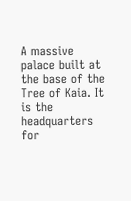A massive palace built at the base of the Tree of Kaia. It is the headquarters for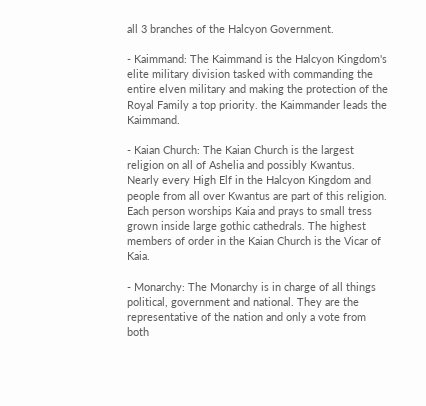all 3 branches of the Halcyon Government.

- Kaimmand: The Kaimmand is the Halcyon Kingdom's elite military division tasked with commanding the entire elven military and making the protection of the Royal Family a top priority. the Kaimmander leads the Kaimmand.

- Kaian Church: The Kaian Church is the largest religion on all of Ashelia and possibly Kwantus. Nearly every High Elf in the Halcyon Kingdom and people from all over Kwantus are part of this religion. Each person worships Kaia and prays to small tress grown inside large gothic cathedrals. The highest members of order in the Kaian Church is the Vicar of Kaia.

- Monarchy: The Monarchy is in charge of all things political, government and national. They are the representative of the nation and only a vote from both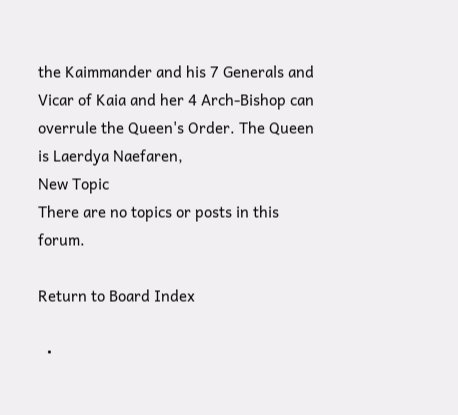the Kaimmander and his 7 Generals and Vicar of Kaia and her 4 Arch-Bishop can overrule the Queen's Order. The Queen is Laerdya Naefaren,
New Topic
There are no topics or posts in this forum.

Return to Board Index

  •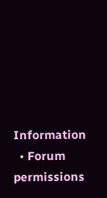Information
  • Forum permissions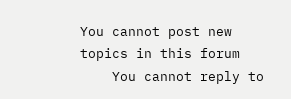You cannot post new topics in this forum
    You cannot reply to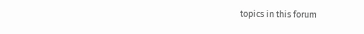topics in this forum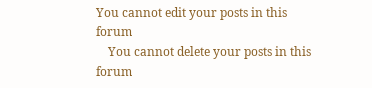You cannot edit your posts in this forum
    You cannot delete your posts in this forum